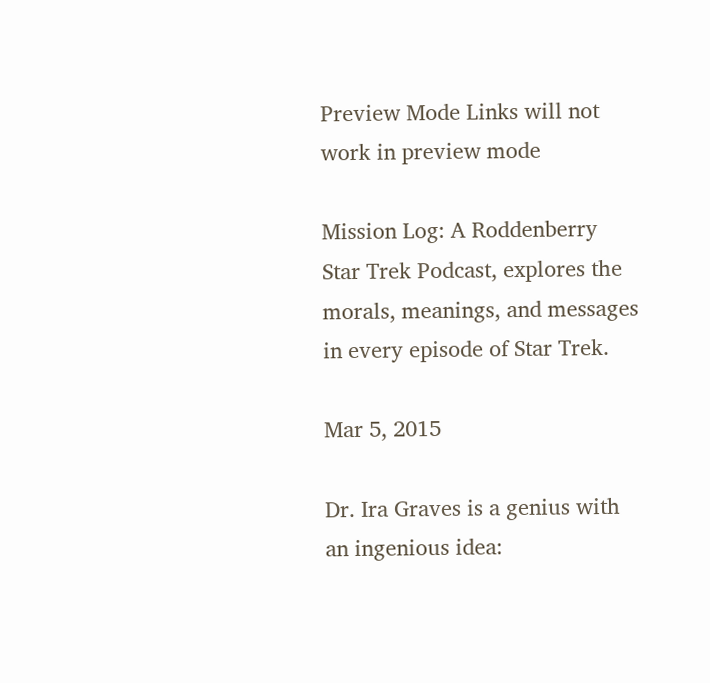Preview Mode Links will not work in preview mode

Mission Log: A Roddenberry Star Trek Podcast, explores the morals, meanings, and messages in every episode of Star Trek.

Mar 5, 2015

Dr. Ira Graves is a genius with an ingenious idea: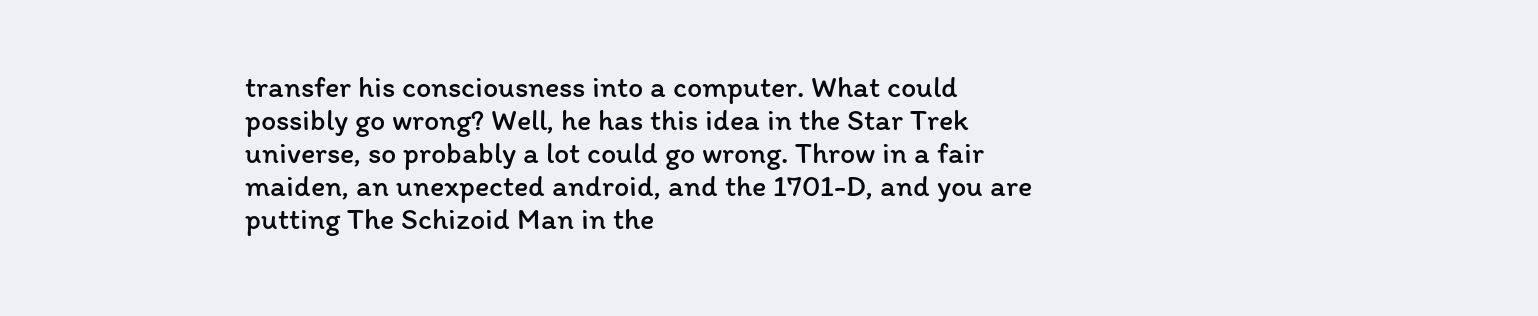transfer his consciousness into a computer. What could possibly go wrong? Well, he has this idea in the Star Trek universe, so probably a lot could go wrong. Throw in a fair maiden, an unexpected android, and the 1701-D, and you are putting The Schizoid Man in the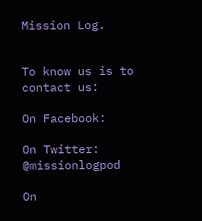Mission Log.


To know us is to contact us:

On Facebook:

On Twitter: @missionlogpod

On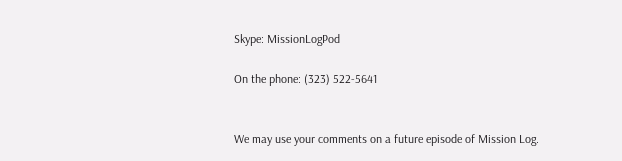Skype: MissionLogPod

On the phone: (323) 522-5641


We may use your comments on a future episode of Mission Log.